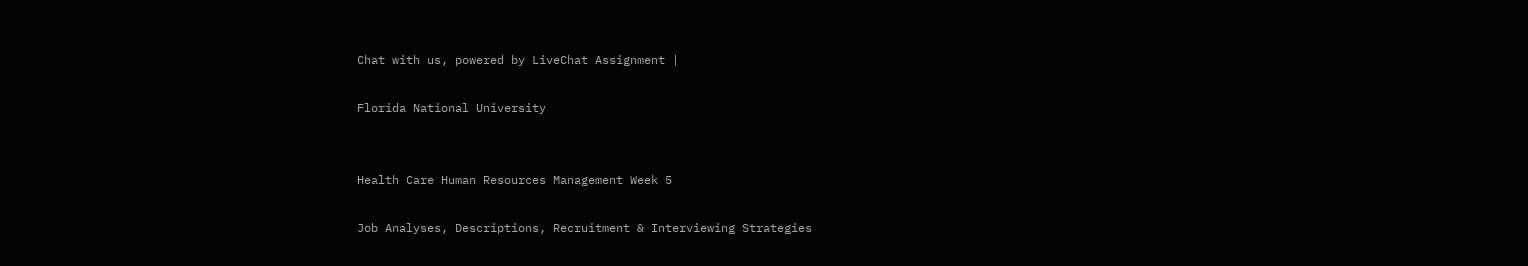Chat with us, powered by LiveChat Assignment |

Florida National University


Health Care Human Resources Management Week 5

Job Analyses, Descriptions, Recruitment & Interviewing Strategies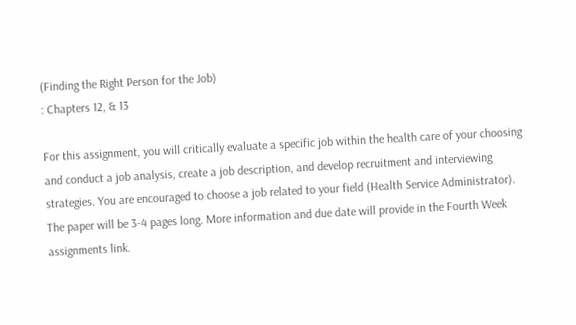(Finding the Right Person for the Job)
: Chapters 12, & 13

For this assignment, you will critically evaluate a specific job within the health care of your choosing and conduct a job analysis, create a job description, and develop recruitment and interviewing strategies. You are encouraged to choose a job related to your field (Health Service Administrator). The paper will be 3-4 pages long. More information and due date will provide in the Fourth Week assignments link.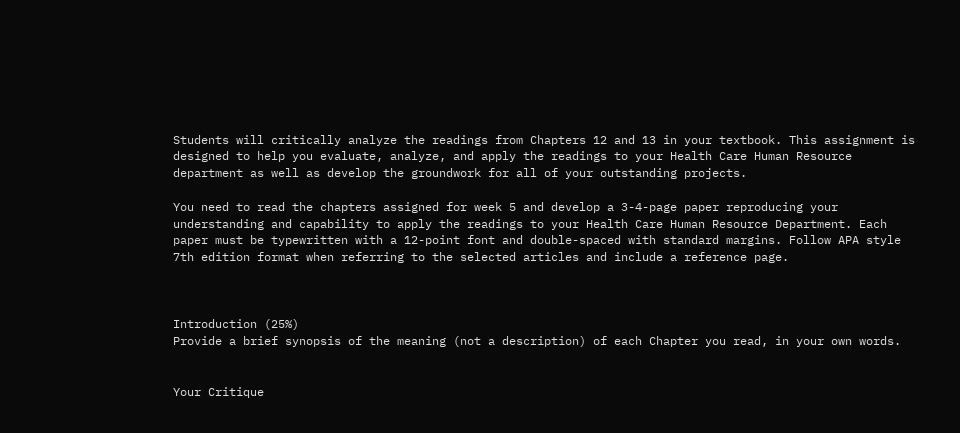Students will critically analyze the readings from Chapters 12 and 13 in your textbook. This assignment is designed to help you evaluate, analyze, and apply the readings to your Health Care Human Resource department as well as develop the groundwork for all of your outstanding projects.

You need to read the chapters assigned for week 5 and develop a 3-4-page paper reproducing your understanding and capability to apply the readings to your Health Care Human Resource Department. Each paper must be typewritten with a 12-point font and double-spaced with standard margins. Follow APA style 7th edition format when referring to the selected articles and include a reference page.



Introduction (25%)
Provide a brief synopsis of the meaning (not a description) of each Chapter you read, in your own words.


Your Critique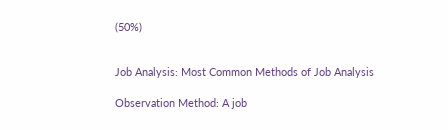(50%)


Job Analysis: Most Common Methods of Job Analysis

Observation Method: A job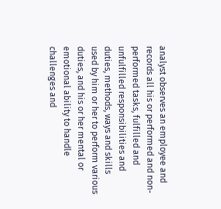analyst observes an employee and records all his or performed and non-performed tasks, fulfilled and unfulfilled responsibilities and duties, methods, ways and skills used by him or her to perform various duties, and his or her mental or emotional ability to handle challenges and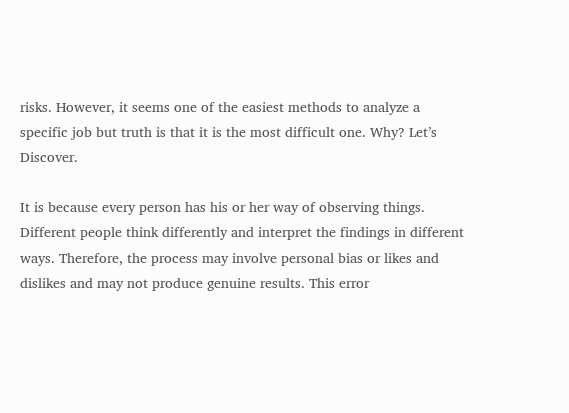risks. However, it seems one of the easiest methods to analyze a specific job but truth is that it is the most difficult one. Why? Let’s Discover.

It is because every person has his or her way of observing things. Different people think differently and interpret the findings in different ways. Therefore, the process may involve personal bias or likes and dislikes and may not produce genuine results. This error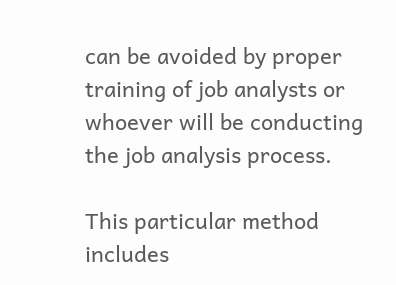can be avoided by proper training of job analysts or whoever will be conducting the job analysis process.

This particular method includes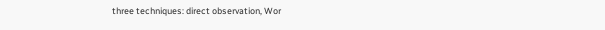three techniques: direct observation, Wor